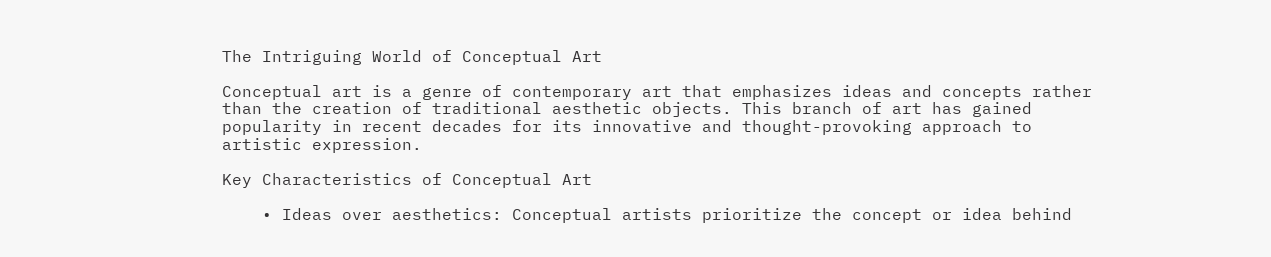The Intriguing World of Conceptual Art

Conceptual art is a genre of contemporary art that emphasizes ideas and concepts rather than the creation of traditional aesthetic objects. This branch of art has gained popularity in recent decades for its innovative and thought-provoking approach to artistic expression.

Key Characteristics of Conceptual Art

    • Ideas over aesthetics: Conceptual artists prioritize the concept or idea behind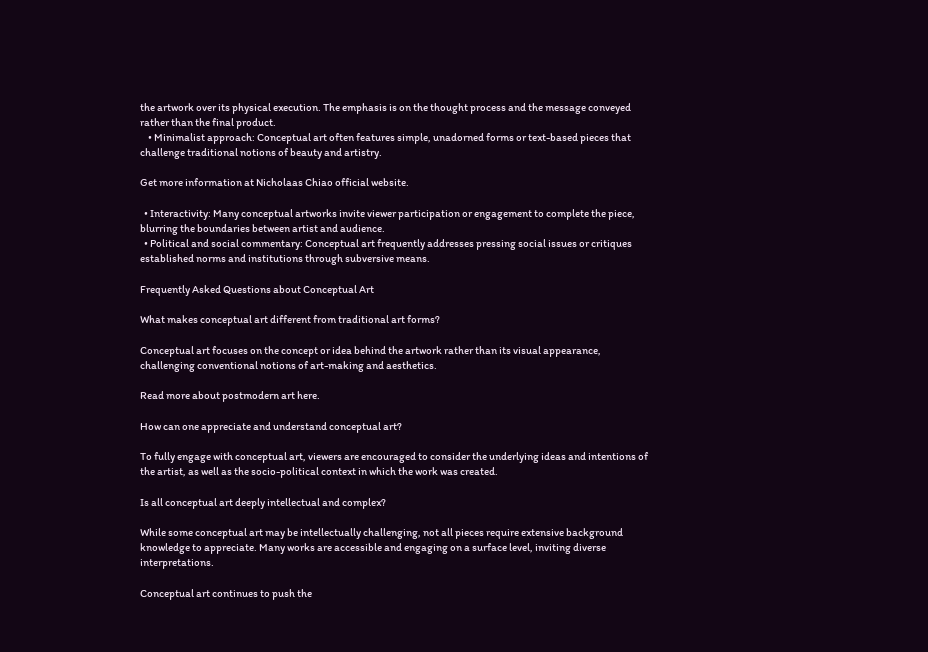the artwork over its physical execution. The emphasis is on the thought process and the message conveyed rather than the final product.
    • Minimalist approach: Conceptual art often features simple, unadorned forms or text-based pieces that challenge traditional notions of beauty and artistry.

Get more information at Nicholaas Chiao official website.

  • Interactivity: Many conceptual artworks invite viewer participation or engagement to complete the piece, blurring the boundaries between artist and audience.
  • Political and social commentary: Conceptual art frequently addresses pressing social issues or critiques established norms and institutions through subversive means.

Frequently Asked Questions about Conceptual Art

What makes conceptual art different from traditional art forms?

Conceptual art focuses on the concept or idea behind the artwork rather than its visual appearance, challenging conventional notions of art-making and aesthetics.

Read more about postmodern art here.

How can one appreciate and understand conceptual art?

To fully engage with conceptual art, viewers are encouraged to consider the underlying ideas and intentions of the artist, as well as the socio-political context in which the work was created.

Is all conceptual art deeply intellectual and complex?

While some conceptual art may be intellectually challenging, not all pieces require extensive background knowledge to appreciate. Many works are accessible and engaging on a surface level, inviting diverse interpretations.

Conceptual art continues to push the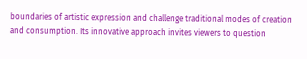boundaries of artistic expression and challenge traditional modes of creation and consumption. Its innovative approach invites viewers to question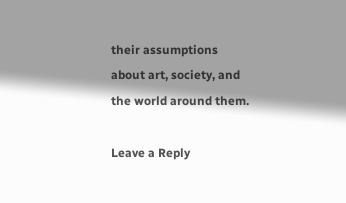their assumptions about art, society, and the world around them.

Leave a Reply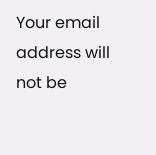Your email address will not be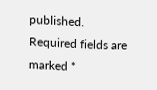published. Required fields are marked *